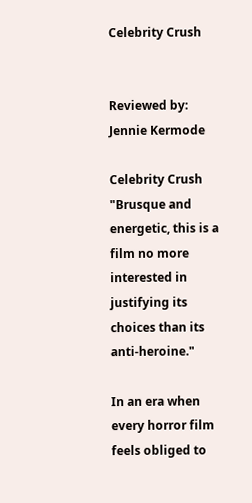Celebrity Crush


Reviewed by: Jennie Kermode

Celebrity Crush
"Brusque and energetic, this is a film no more interested in justifying its choices than its anti-heroine."

In an era when every horror film feels obliged to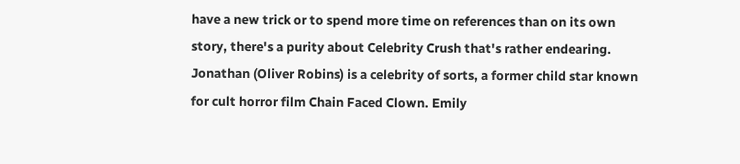have a new trick or to spend more time on references than on its own story, there's a purity about Celebrity Crush that's rather endearing. Jonathan (Oliver Robins) is a celebrity of sorts, a former child star known for cult horror film Chain Faced Clown. Emily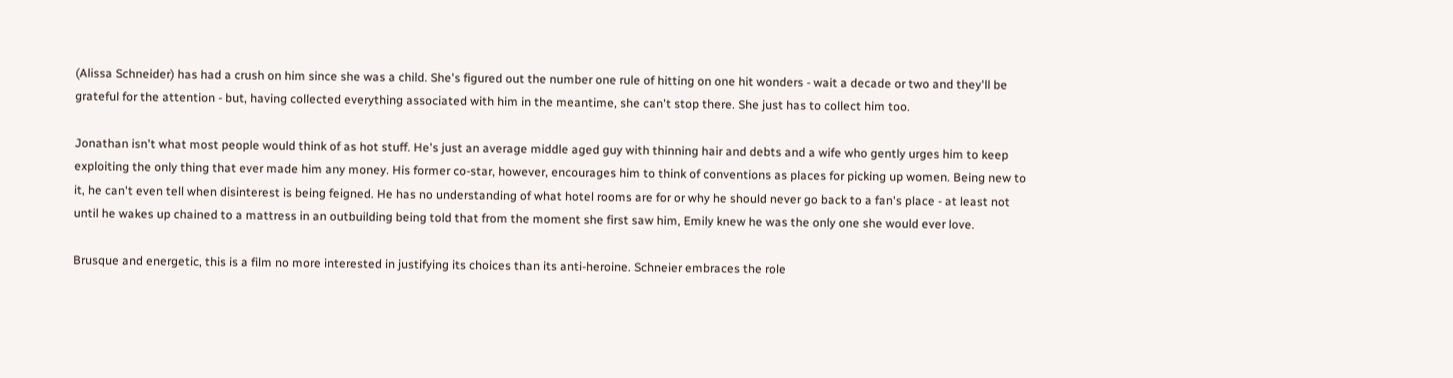(Alissa Schneider) has had a crush on him since she was a child. She's figured out the number one rule of hitting on one hit wonders - wait a decade or two and they'll be grateful for the attention - but, having collected everything associated with him in the meantime, she can't stop there. She just has to collect him too.

Jonathan isn't what most people would think of as hot stuff. He's just an average middle aged guy with thinning hair and debts and a wife who gently urges him to keep exploiting the only thing that ever made him any money. His former co-star, however, encourages him to think of conventions as places for picking up women. Being new to it, he can't even tell when disinterest is being feigned. He has no understanding of what hotel rooms are for or why he should never go back to a fan's place - at least not until he wakes up chained to a mattress in an outbuilding being told that from the moment she first saw him, Emily knew he was the only one she would ever love.

Brusque and energetic, this is a film no more interested in justifying its choices than its anti-heroine. Schneier embraces the role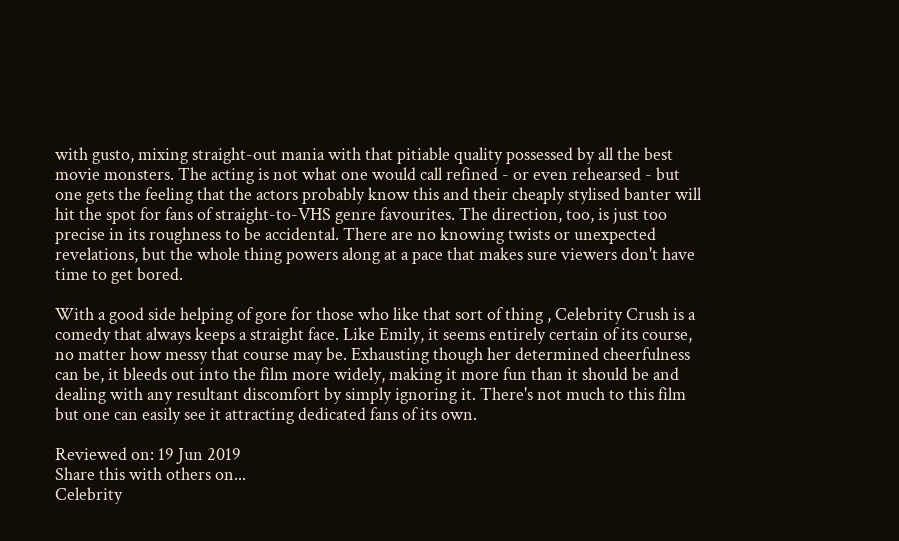with gusto, mixing straight-out mania with that pitiable quality possessed by all the best movie monsters. The acting is not what one would call refined - or even rehearsed - but one gets the feeling that the actors probably know this and their cheaply stylised banter will hit the spot for fans of straight-to-VHS genre favourites. The direction, too, is just too precise in its roughness to be accidental. There are no knowing twists or unexpected revelations, but the whole thing powers along at a pace that makes sure viewers don't have time to get bored.

With a good side helping of gore for those who like that sort of thing , Celebrity Crush is a comedy that always keeps a straight face. Like Emily, it seems entirely certain of its course, no matter how messy that course may be. Exhausting though her determined cheerfulness can be, it bleeds out into the film more widely, making it more fun than it should be and dealing with any resultant discomfort by simply ignoring it. There's not much to this film but one can easily see it attracting dedicated fans of its own.

Reviewed on: 19 Jun 2019
Share this with others on...
Celebrity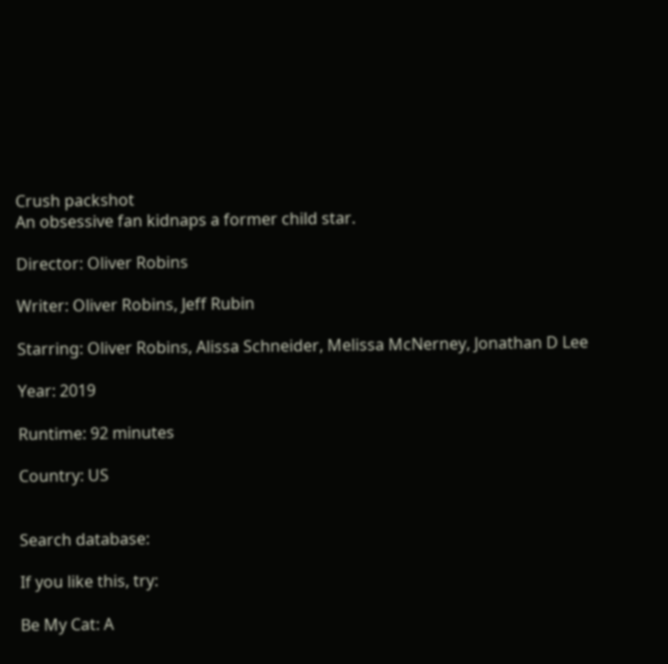Crush packshot
An obsessive fan kidnaps a former child star.

Director: Oliver Robins

Writer: Oliver Robins, Jeff Rubin

Starring: Oliver Robins, Alissa Schneider, Melissa McNerney, Jonathan D Lee

Year: 2019

Runtime: 92 minutes

Country: US


Search database:

If you like this, try:

Be My Cat: A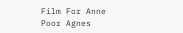Film For Anne
Poor Agnes